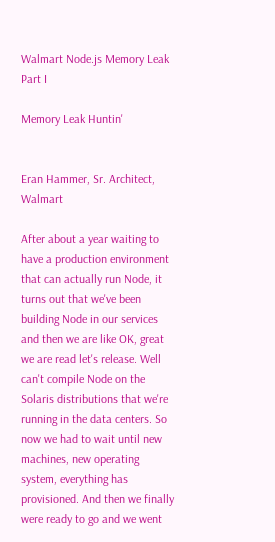Walmart Node.js Memory Leak Part I

Memory Leak Huntin'


Eran Hammer, Sr. Architect, Walmart

After about a year waiting to have a production environment that can actually run Node, it turns out that we've been building Node in our services and then we are like OK, great we are read let's release. Well can't compile Node on the Solaris distributions that we're running in the data centers. So now we had to wait until new machines, new operating system, everything has provisioned. And then we finally were ready to go and we went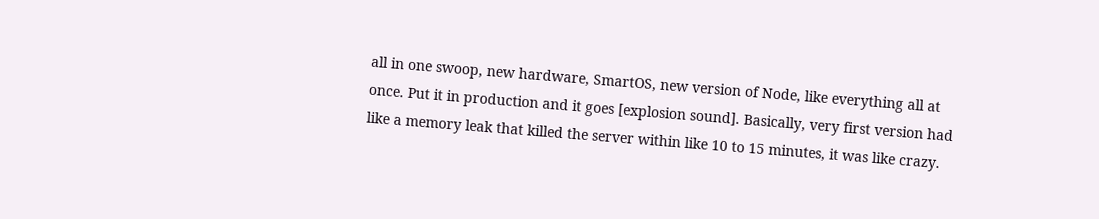all in one swoop, new hardware, SmartOS, new version of Node, like everything all at once. Put it in production and it goes [explosion sound]. Basically, very first version had like a memory leak that killed the server within like 10 to 15 minutes, it was like crazy.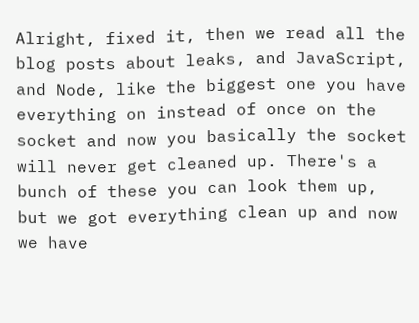Alright, fixed it, then we read all the blog posts about leaks, and JavaScript, and Node, like the biggest one you have everything on instead of once on the socket and now you basically the socket will never get cleaned up. There's a bunch of these you can look them up, but we got everything clean up and now we have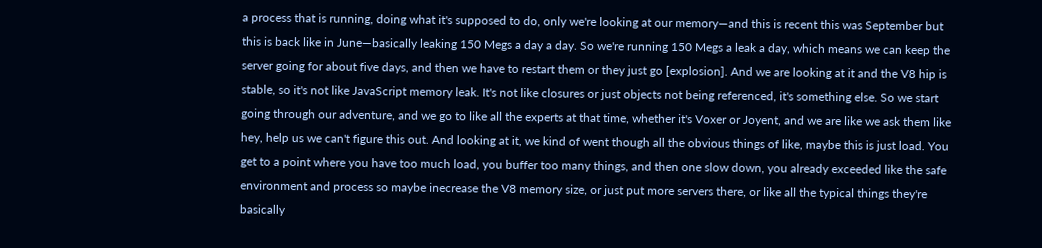a process that is running, doing what it's supposed to do, only we're looking at our memory—and this is recent this was September but this is back like in June—basically leaking 150 Megs a day a day. So we're running 150 Megs a leak a day, which means we can keep the server going for about five days, and then we have to restart them or they just go [explosion]. And we are looking at it and the V8 hip is stable, so it's not like JavaScript memory leak. It's not like closures or just objects not being referenced, it's something else. So we start going through our adventure, and we go to like all the experts at that time, whether it's Voxer or Joyent, and we are like we ask them like hey, help us we can't figure this out. And looking at it, we kind of went though all the obvious things of like, maybe this is just load. You get to a point where you have too much load, you buffer too many things, and then one slow down, you already exceeded like the safe environment and process so maybe inecrease the V8 memory size, or just put more servers there, or like all the typical things they're basically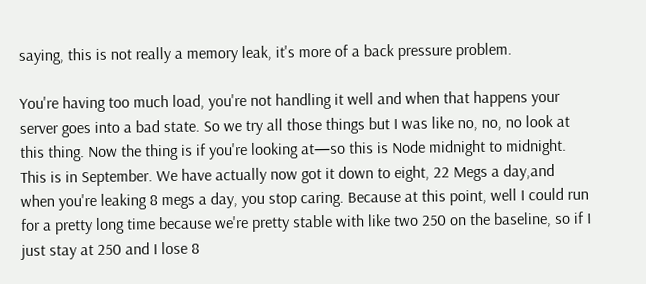saying, this is not really a memory leak, it's more of a back pressure problem.

You're having too much load, you're not handling it well and when that happens your server goes into a bad state. So we try all those things but I was like no, no, no look at this thing. Now the thing is if you're looking at—so this is Node midnight to midnight. This is in September. We have actually now got it down to eight, 22 Megs a day,and when you're leaking 8 megs a day, you stop caring. Because at this point, well I could run for a pretty long time because we're pretty stable with like two 250 on the baseline, so if I just stay at 250 and I lose 8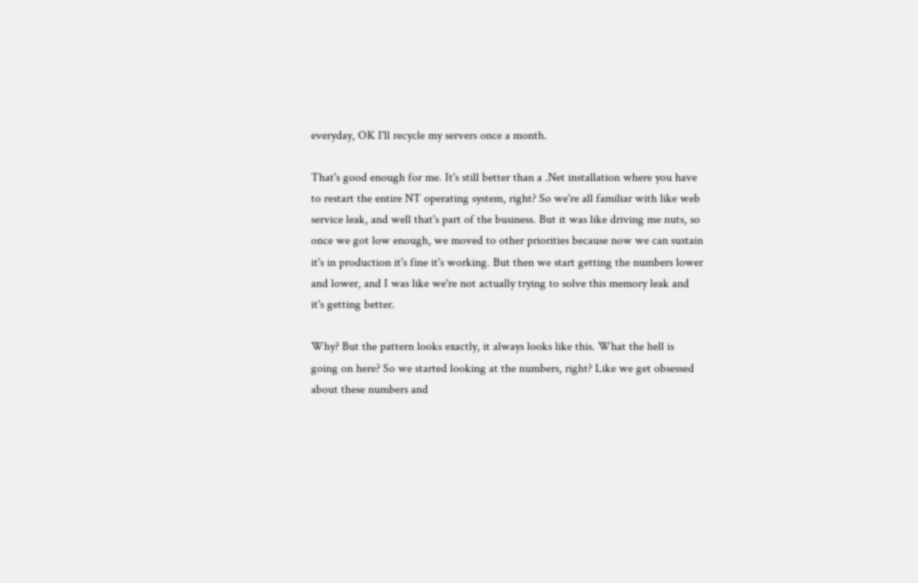everyday, OK I'll recycle my servers once a month.

That's good enough for me. It's still better than a .Net installation where you have to restart the entire NT operating system, right? So we're all familiar with like web service leak, and well that's part of the business. But it was like driving me nuts, so once we got low enough, we moved to other priorities because now we can sustain it's in production it's fine it's working. But then we start getting the numbers lower and lower, and I was like we're not actually trying to solve this memory leak and it's getting better.

Why? But the pattern looks exactly, it always looks like this. What the hell is going on here? So we started looking at the numbers, right? Like we get obsessed about these numbers and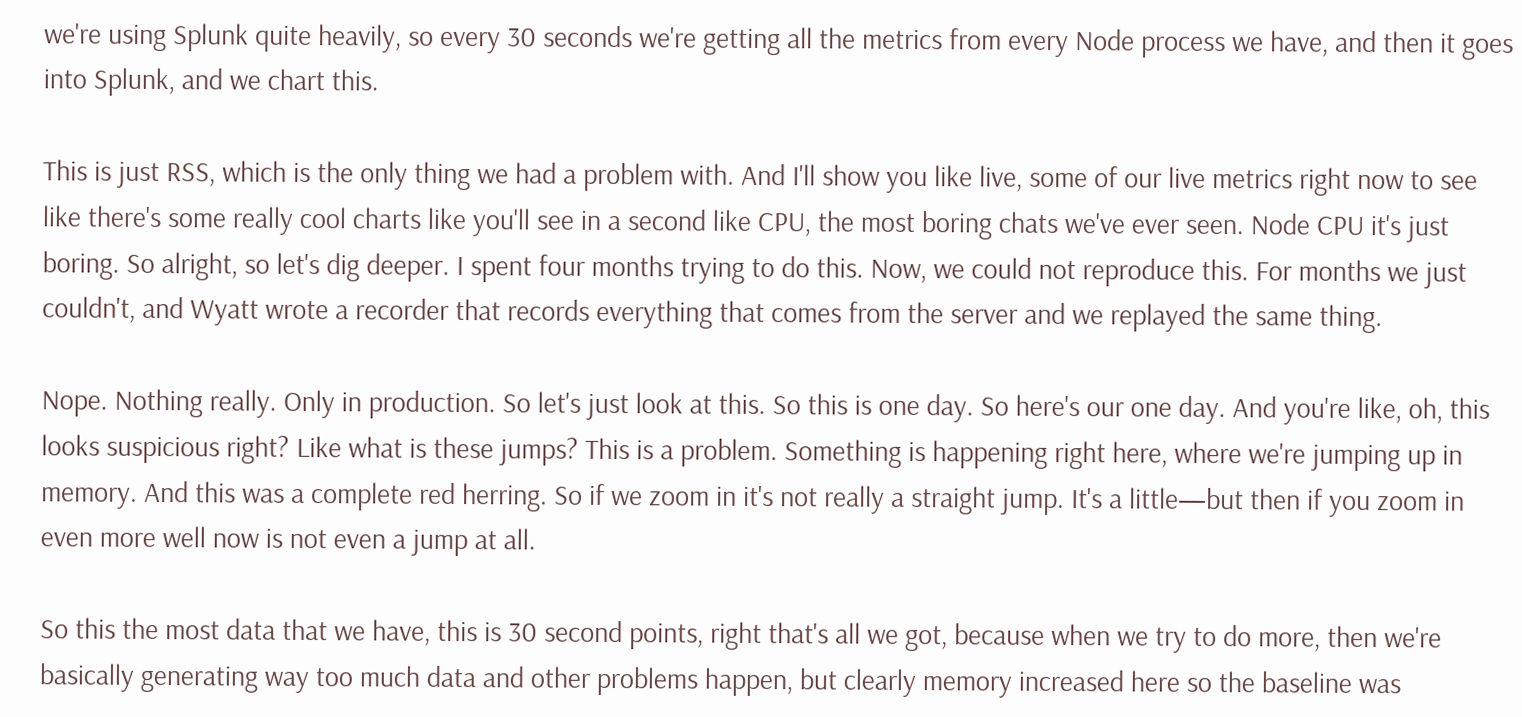we're using Splunk quite heavily, so every 30 seconds we're getting all the metrics from every Node process we have, and then it goes into Splunk, and we chart this.

This is just RSS, which is the only thing we had a problem with. And I'll show you like live, some of our live metrics right now to see like there's some really cool charts like you'll see in a second like CPU, the most boring chats we've ever seen. Node CPU it's just boring. So alright, so let's dig deeper. I spent four months trying to do this. Now, we could not reproduce this. For months we just couldn't, and Wyatt wrote a recorder that records everything that comes from the server and we replayed the same thing.

Nope. Nothing really. Only in production. So let's just look at this. So this is one day. So here's our one day. And you're like, oh, this looks suspicious right? Like what is these jumps? This is a problem. Something is happening right here, where we're jumping up in memory. And this was a complete red herring. So if we zoom in it's not really a straight jump. It's a little—but then if you zoom in even more well now is not even a jump at all.

So this the most data that we have, this is 30 second points, right that's all we got, because when we try to do more, then we're basically generating way too much data and other problems happen, but clearly memory increased here so the baseline was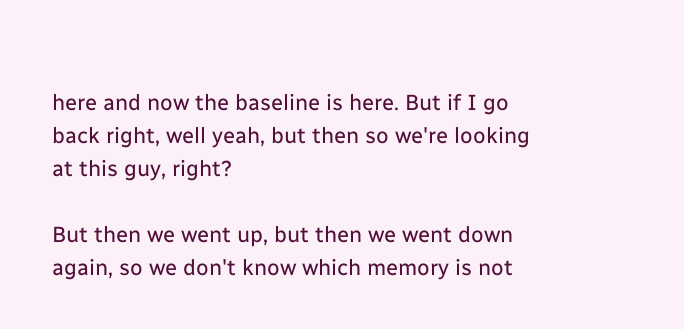here and now the baseline is here. But if I go back right, well yeah, but then so we're looking at this guy, right?

But then we went up, but then we went down again, so we don't know which memory is not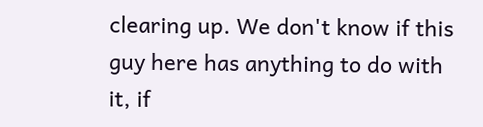clearing up. We don't know if this guy here has anything to do with it, if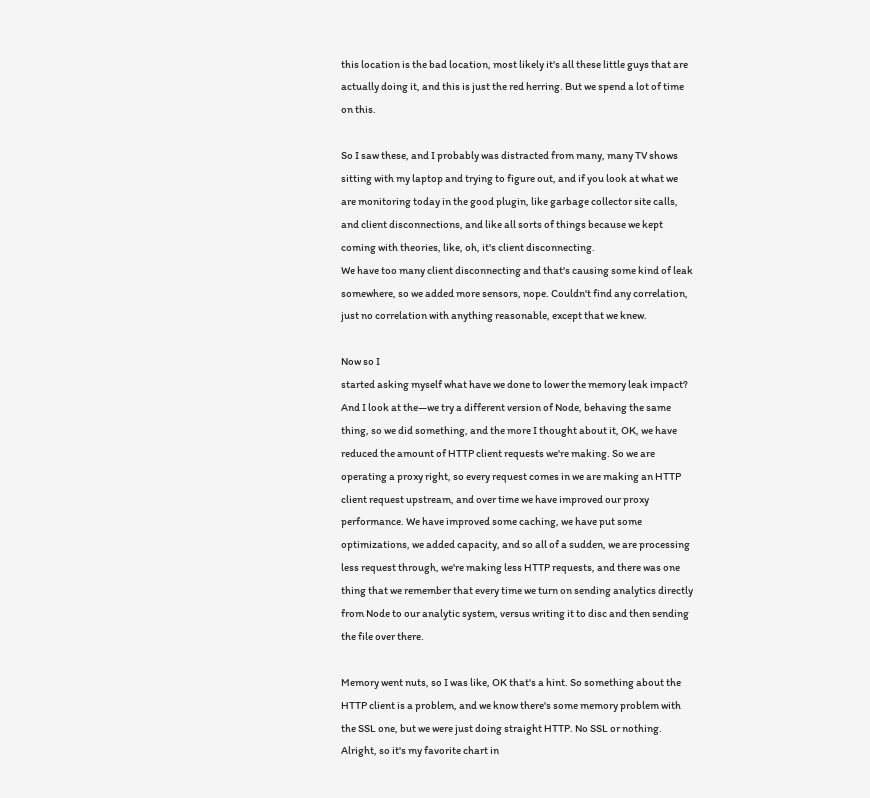this location is the bad location, most likely it's all these little guys that are actually doing it, and this is just the red herring. But we spend a lot of time on this.

So I saw these, and I probably was distracted from many, many TV shows sitting with my laptop and trying to figure out, and if you look at what we are monitoring today in the good plugin, like garbage collector site calls, and client disconnections, and like all sorts of things because we kept coming with theories, like, oh, it's client disconnecting.
We have too many client disconnecting and that's causing some kind of leak somewhere, so we added more sensors, nope. Couldn't find any correlation, just no correlation with anything reasonable, except that we knew.

Now so I
started asking myself what have we done to lower the memory leak impact? And I look at the—we try a different version of Node, behaving the same thing, so we did something, and the more I thought about it, OK, we have reduced the amount of HTTP client requests we're making. So we are operating a proxy right, so every request comes in we are making an HTTP client request upstream, and over time we have improved our proxy performance. We have improved some caching, we have put some optimizations, we added capacity, and so all of a sudden, we are processing less request through, we're making less HTTP requests, and there was one thing that we remember that every time we turn on sending analytics directly from Node to our analytic system, versus writing it to disc and then sending the file over there.

Memory went nuts, so I was like, OK that's a hint. So something about the HTTP client is a problem, and we know there's some memory problem with the SSL one, but we were just doing straight HTTP. No SSL or nothing. Alright, so it's my favorite chart in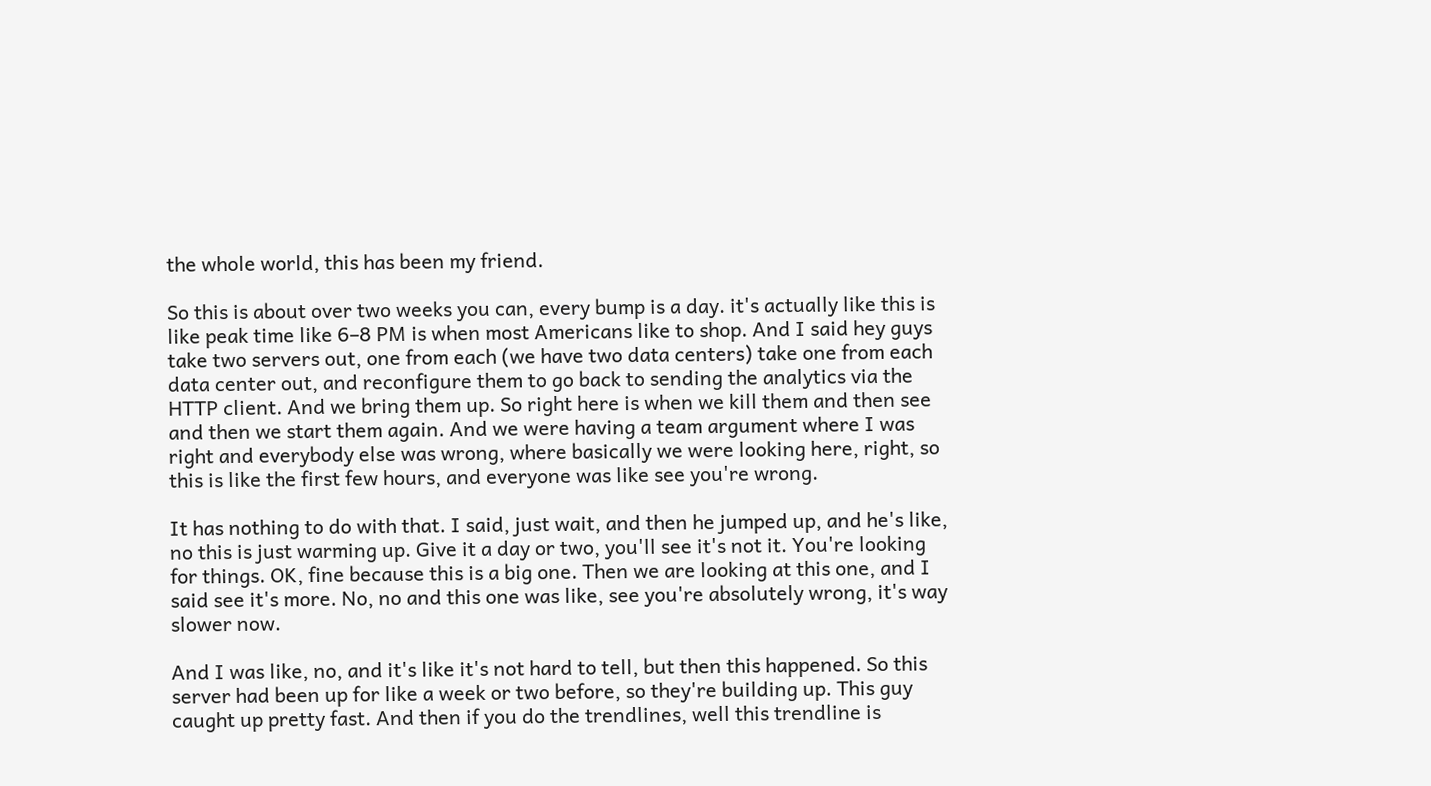the whole world, this has been my friend.

So this is about over two weeks you can, every bump is a day. it's actually like this is like peak time like 6–8 PM is when most Americans like to shop. And I said hey guys take two servers out, one from each (we have two data centers) take one from each data center out, and reconfigure them to go back to sending the analytics via the HTTP client. And we bring them up. So right here is when we kill them and then see and then we start them again. And we were having a team argument where I was right and everybody else was wrong, where basically we were looking here, right, so this is like the first few hours, and everyone was like see you're wrong.

It has nothing to do with that. I said, just wait, and then he jumped up, and he's like, no this is just warming up. Give it a day or two, you'll see it's not it. You're looking for things. OK, fine because this is a big one. Then we are looking at this one, and I said see it's more. No, no and this one was like, see you're absolutely wrong, it's way slower now.

And I was like, no, and it's like it's not hard to tell, but then this happened. So this server had been up for like a week or two before, so they're building up. This guy caught up pretty fast. And then if you do the trendlines, well this trendline is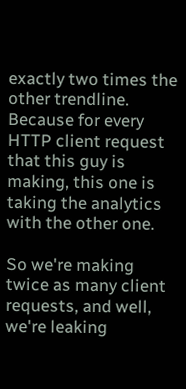exactly two times the other trendline. Because for every HTTP client request that this guy is making, this one is taking the analytics with the other one.

So we're making twice as many client requests, and well, we're leaking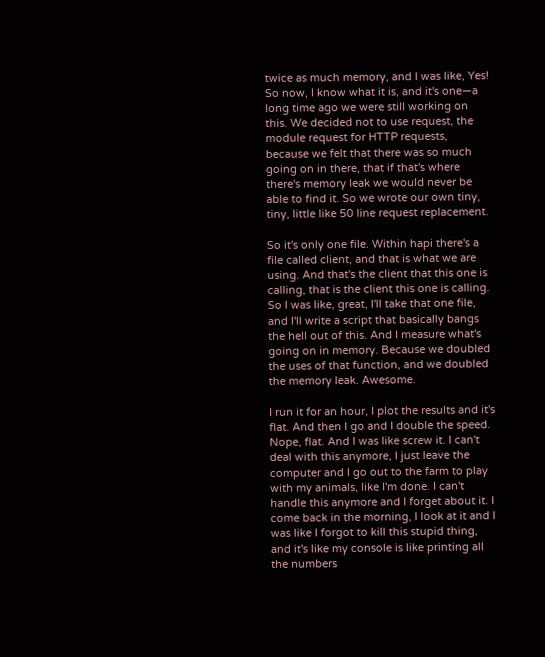twice as much memory, and I was like, Yes! So now, I know what it is, and it's one—a long time ago we were still working on this. We decided not to use request, the module request for HTTP requests, because we felt that there was so much going on in there, that if that's where there's memory leak we would never be able to find it. So we wrote our own tiny, tiny, little like 50 line request replacement.

So it's only one file. Within hapi there's a file called client, and that is what we are using. And that's the client that this one is calling, that is the client this one is calling. So I was like, great, I'll take that one file, and I'll write a script that basically bangs the hell out of this. And I measure what's going on in memory. Because we doubled the uses of that function, and we doubled the memory leak. Awesome.

I run it for an hour, I plot the results and it's flat. And then I go and I double the speed. Nope, flat. And I was like screw it. I can't deal with this anymore, I just leave the computer and I go out to the farm to play with my animals, like I'm done. I can't handle this anymore and I forget about it. I come back in the morning, I look at it and I was like I forgot to kill this stupid thing, and it's like my console is like printing all the numbers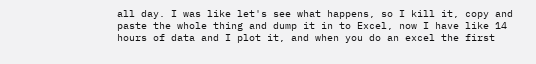all day. I was like let's see what happens, so I kill it, copy and paste the whole thing and dump it in to Excel, now I have like 14 hours of data and I plot it, and when you do an excel the first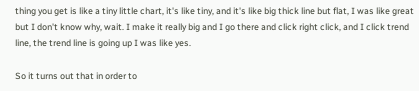thing you get is like a tiny little chart, it's like tiny, and it's like big thick line but flat, I was like great but I don't know why, wait. I make it really big and I go there and click right click, and I click trend line, the trend line is going up I was like yes.

So it turns out that in order to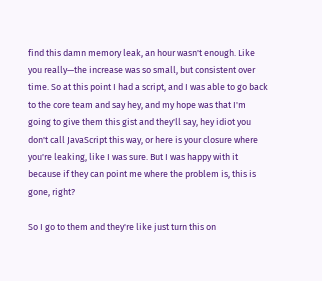find this damn memory leak, an hour wasn't enough. Like you really—the increase was so small, but consistent over time. So at this point I had a script, and I was able to go back to the core team and say hey, and my hope was that I'm going to give them this gist and they'll say, hey idiot you don't call JavaScript this way, or here is your closure where you're leaking, like I was sure. But I was happy with it because if they can point me where the problem is, this is gone, right?

So I go to them and they're like just turn this on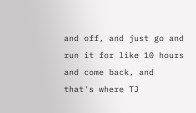and off, and just go and run it for like 10 hours and come back, and that's where TJ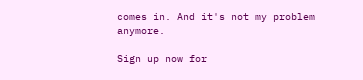comes in. And it's not my problem anymore.

Sign up now for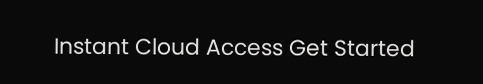Instant Cloud Access Get Started